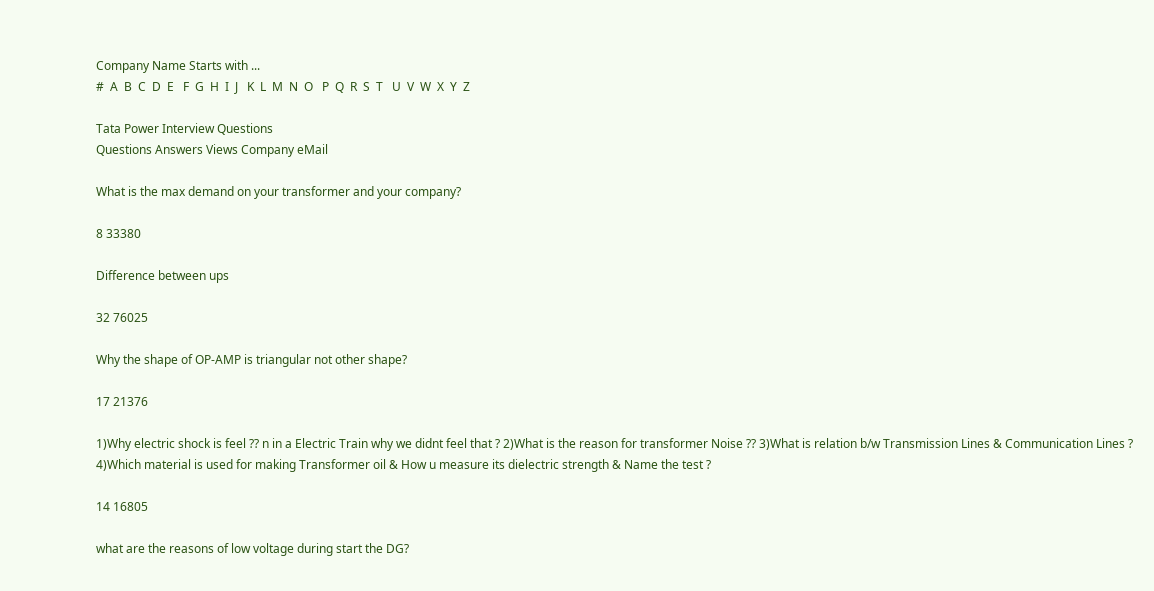Company Name Starts with ...
#  A  B  C  D  E   F  G  H  I  J   K  L  M  N  O   P  Q  R  S  T   U  V  W  X  Y  Z

Tata Power Interview Questions
Questions Answers Views Company eMail

What is the max demand on your transformer and your company?

8 33380

Difference between ups

32 76025

Why the shape of OP-AMP is triangular not other shape?

17 21376

1)Why electric shock is feel ?? n in a Electric Train why we didnt feel that ? 2)What is the reason for transformer Noise ?? 3)What is relation b/w Transmission Lines & Communication Lines ? 4)Which material is used for making Transformer oil & How u measure its dielectric strength & Name the test ?

14 16805

what are the reasons of low voltage during start the DG?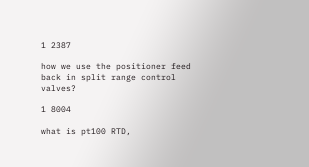1 2387

how we use the positioner feed back in split range control valves?

1 8004

what is pt100 RTD,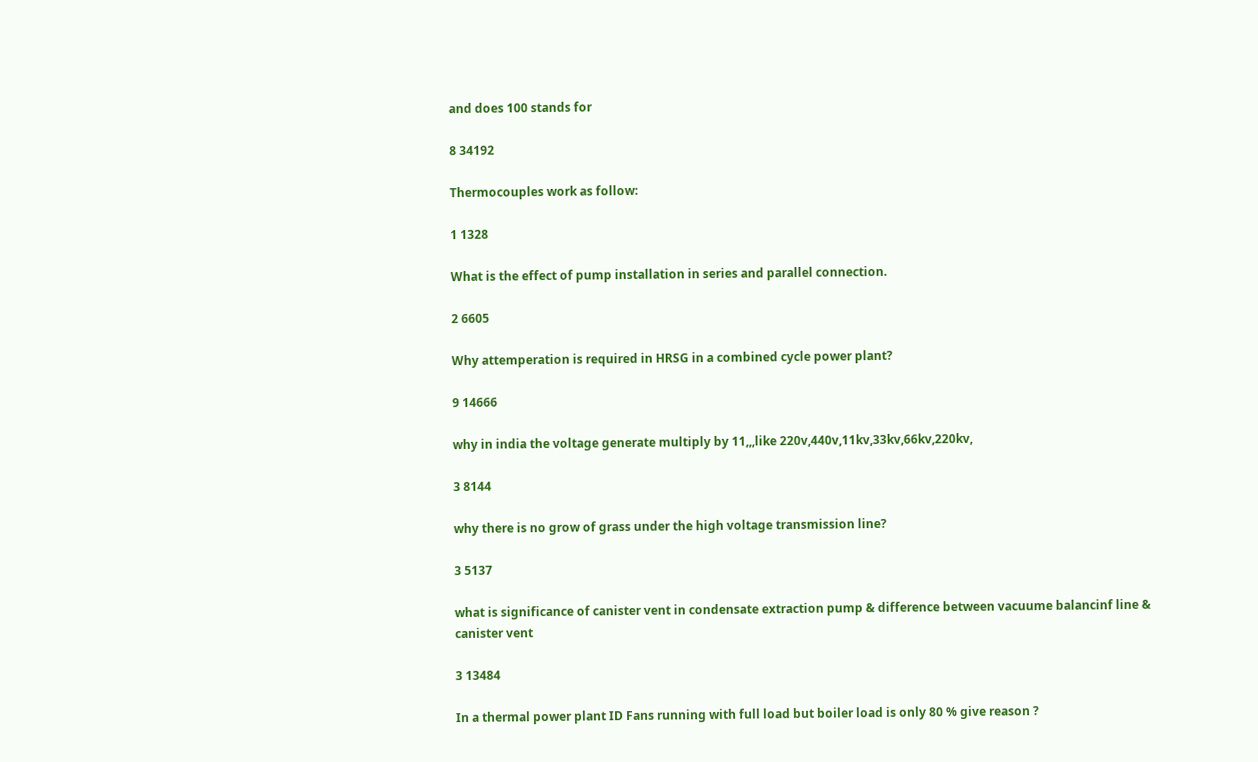and does 100 stands for

8 34192

Thermocouples work as follow:

1 1328

What is the effect of pump installation in series and parallel connection.

2 6605

Why attemperation is required in HRSG in a combined cycle power plant?

9 14666

why in india the voltage generate multiply by 11,,,like 220v,440v,11kv,33kv,66kv,220kv,

3 8144

why there is no grow of grass under the high voltage transmission line?

3 5137

what is significance of canister vent in condensate extraction pump & difference between vacuume balancinf line & canister vent

3 13484

In a thermal power plant ID Fans running with full load but boiler load is only 80 % give reason ?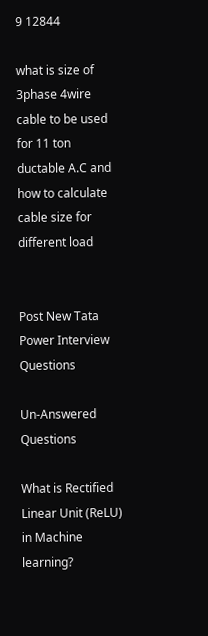9 12844

what is size of 3phase 4wire cable to be used for 11 ton ductable A.C and how to calculate cable size for different load


Post New Tata Power Interview Questions

Un-Answered Questions

What is Rectified Linear Unit (ReLU) in Machine learning?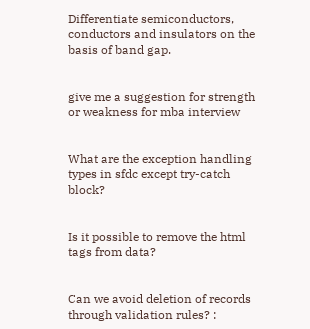Differentiate semiconductors, conductors and insulators on the basis of band gap.


give me a suggestion for strength or weakness for mba interview


What are the exception handling types in sfdc except try-catch block?


Is it possible to remove the html tags from data?


Can we avoid deletion of records through validation rules? :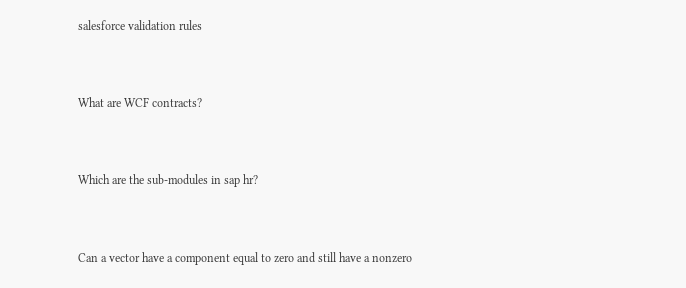salesforce validation rules


What are WCF contracts?


Which are the sub-modules in sap hr?


Can a vector have a component equal to zero and still have a nonzero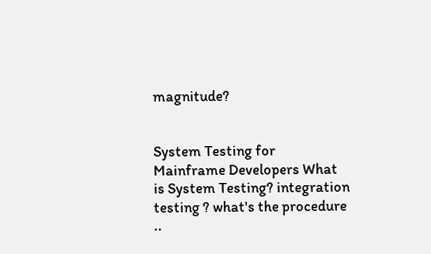magnitude?


System Testing for Mainframe Developers What is System Testing? integration testing ? what's the procedure ..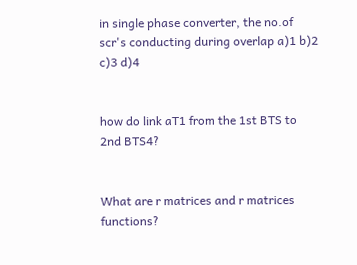in single phase converter, the no.of scr's conducting during overlap a)1 b)2 c)3 d)4


how do link aT1 from the 1st BTS to 2nd BTS4?


What are r matrices and r matrices functions?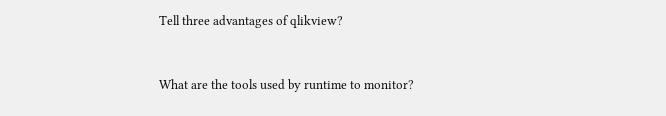Tell three advantages of qlikview?


What are the tools used by runtime to monitor?